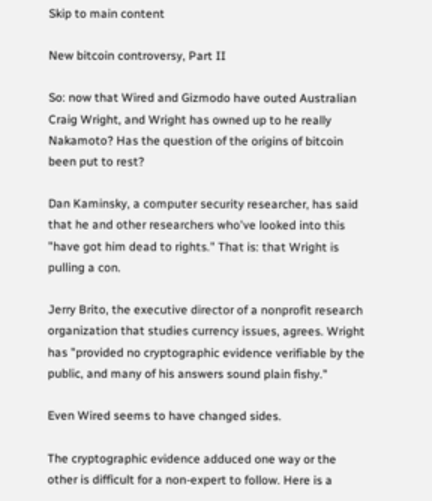Skip to main content

New bitcoin controversy, Part II

So: now that Wired and Gizmodo have outed Australian Craig Wright, and Wright has owned up to he really Nakamoto? Has the question of the origins of bitcoin been put to rest?

Dan Kaminsky, a computer security researcher, has said that he and other researchers who've looked into this "have got him dead to rights." That is: that Wright is pulling a con.

Jerry Brito, the executive director of a nonprofit research organization that studies currency issues, agrees. Wright has "provided no cryptographic evidence verifiable by the public, and many of his answers sound plain fishy."

Even Wired seems to have changed sides.

The cryptographic evidence adduced one way or the other is difficult for a non-expert to follow. Here is a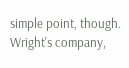simple point, though. Wright's company,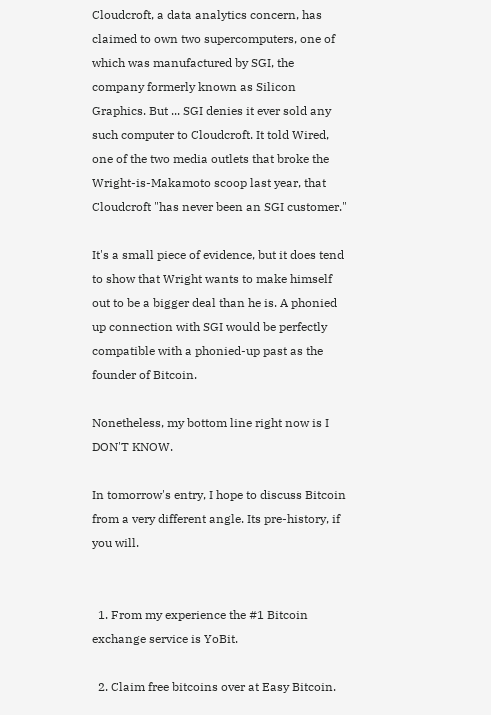Cloudcroft, a data analytics concern, has claimed to own two supercomputers, one of which was manufactured by SGI, the company formerly known as Silicon Graphics. But ... SGI denies it ever sold any such computer to Cloudcroft. It told Wired, one of the two media outlets that broke the Wright-is-Makamoto scoop last year, that Cloudcroft "has never been an SGI customer."

It's a small piece of evidence, but it does tend to show that Wright wants to make himself out to be a bigger deal than he is. A phonied up connection with SGI would be perfectly compatible with a phonied-up past as the founder of Bitcoin.

Nonetheless, my bottom line right now is I DON'T KNOW.

In tomorrow's entry, I hope to discuss Bitcoin from a very different angle. Its pre-history, if you will.


  1. From my experience the #1 Bitcoin exchange service is YoBit.

  2. Claim free bitcoins over at Easy Bitcoin.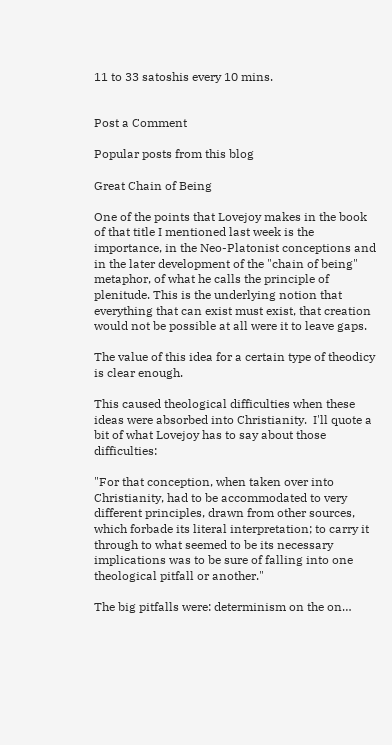11 to 33 satoshis every 10 mins.


Post a Comment

Popular posts from this blog

Great Chain of Being

One of the points that Lovejoy makes in the book of that title I mentioned last week is the importance, in the Neo-Platonist conceptions and in the later development of the "chain of being" metaphor, of what he calls the principle of plenitude. This is the underlying notion that everything that can exist must exist, that creation would not be possible at all were it to leave gaps.

The value of this idea for a certain type of theodicy is clear enough.

This caused theological difficulties when these ideas were absorbed into Christianity.  I'll quote a bit of what Lovejoy has to say about those difficulties:

"For that conception, when taken over into Christianity, had to be accommodated to very different principles, drawn from other sources, which forbade its literal interpretation; to carry it through to what seemed to be its necessary implications was to be sure of falling into one theological pitfall or another."

The big pitfalls were: determinism on the on…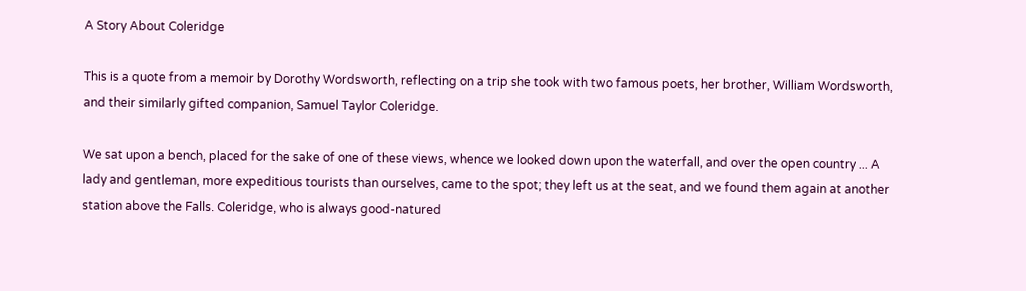A Story About Coleridge

This is a quote from a memoir by Dorothy Wordsworth, reflecting on a trip she took with two famous poets, her brother, William Wordsworth, and their similarly gifted companion, Samuel Taylor Coleridge.

We sat upon a bench, placed for the sake of one of these views, whence we looked down upon the waterfall, and over the open country ... A lady and gentleman, more expeditious tourists than ourselves, came to the spot; they left us at the seat, and we found them again at another station above the Falls. Coleridge, who is always good-natured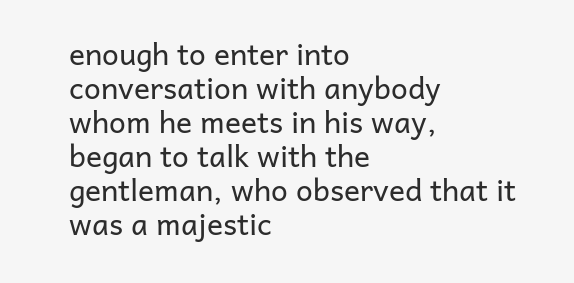enough to enter into conversation with anybody whom he meets in his way, began to talk with the gentleman, who observed that it was a majestic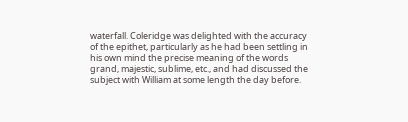waterfall. Coleridge was delighted with the accuracy of the epithet, particularly as he had been settling in his own mind the precise meaning of the words grand, majestic, sublime, etc., and had discussed the subject with William at some length the day before.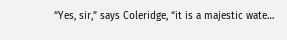“Yes, sir,” says Coleridge, “it is a majestic wate…